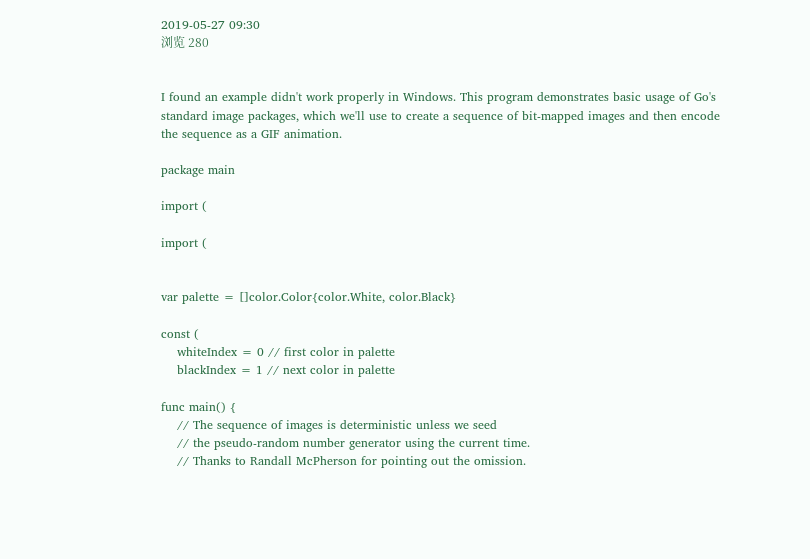2019-05-27 09:30
浏览 280


I found an example didn't work properly in Windows. This program demonstrates basic usage of Go's standard image packages, which we'll use to create a sequence of bit-mapped images and then encode the sequence as a GIF animation.

package main

import (

import (


var palette = []color.Color{color.White, color.Black}

const (
    whiteIndex = 0 // first color in palette
    blackIndex = 1 // next color in palette

func main() {
    // The sequence of images is deterministic unless we seed
    // the pseudo-random number generator using the current time.
    // Thanks to Randall McPherson for pointing out the omission.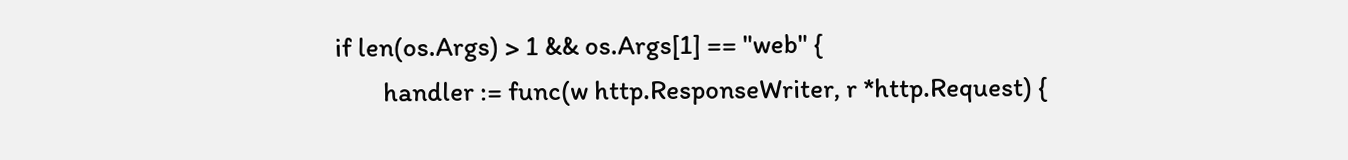if len(os.Args) > 1 && os.Args[1] == "web" {
        handler := func(w http.ResponseWriter, r *http.Request) {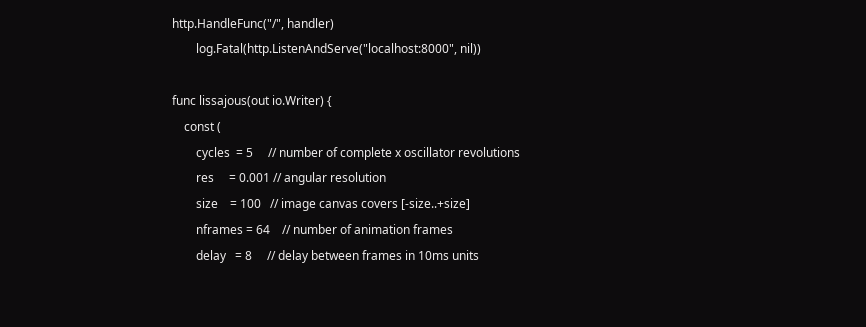http.HandleFunc("/", handler)
        log.Fatal(http.ListenAndServe("localhost:8000", nil))

func lissajous(out io.Writer) {
    const (
        cycles  = 5     // number of complete x oscillator revolutions
        res     = 0.001 // angular resolution
        size    = 100   // image canvas covers [-size..+size]
        nframes = 64    // number of animation frames
        delay   = 8     // delay between frames in 10ms units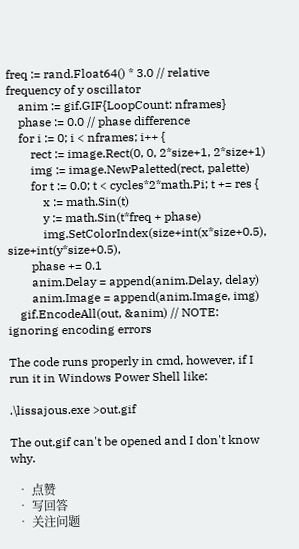freq := rand.Float64() * 3.0 // relative frequency of y oscillator
    anim := gif.GIF{LoopCount: nframes}
    phase := 0.0 // phase difference
    for i := 0; i < nframes; i++ {
        rect := image.Rect(0, 0, 2*size+1, 2*size+1)
        img := image.NewPaletted(rect, palette)
        for t := 0.0; t < cycles*2*math.Pi; t += res {
            x := math.Sin(t)
            y := math.Sin(t*freq + phase)
            img.SetColorIndex(size+int(x*size+0.5), size+int(y*size+0.5),
        phase += 0.1
        anim.Delay = append(anim.Delay, delay)
        anim.Image = append(anim.Image, img)
    gif.EncodeAll(out, &anim) // NOTE: ignoring encoding errors

The code runs properly in cmd, however, if I run it in Windows Power Shell like:

.\lissajous.exe >out.gif

The out.gif can't be opened and I don't know why.

  • 点赞
  • 写回答
  • 关注问题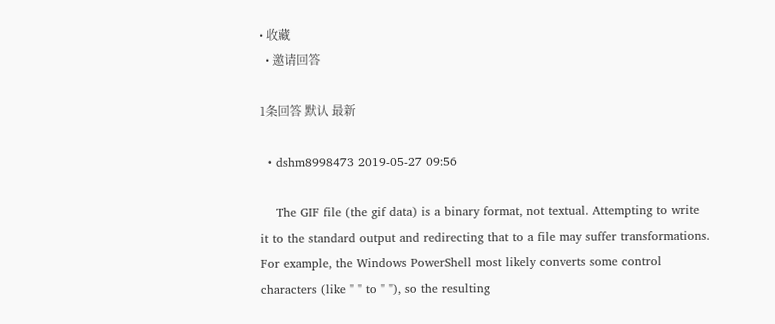• 收藏
  • 邀请回答

1条回答 默认 最新

  • dshm8998473 2019-05-27 09:56

    The GIF file (the gif data) is a binary format, not textual. Attempting to write it to the standard output and redirecting that to a file may suffer transformations. For example, the Windows PowerShell most likely converts some control characters (like " " to " "), so the resulting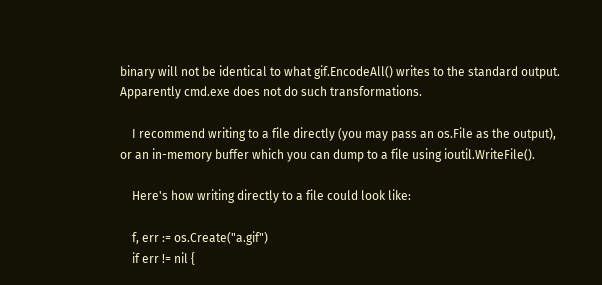binary will not be identical to what gif.EncodeAll() writes to the standard output. Apparently cmd.exe does not do such transformations.

    I recommend writing to a file directly (you may pass an os.File as the output), or an in-memory buffer which you can dump to a file using ioutil.WriteFile().

    Here's how writing directly to a file could look like:

    f, err := os.Create("a.gif")
    if err != nil {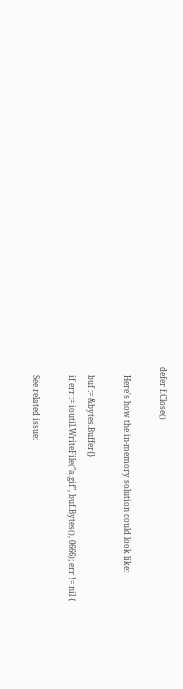defer f.Close()

    Here's how the in-memory solution could look like:

    buf := &bytes.Buffer{}
    if err := ioutil.WriteFile("a.gif", buf.Bytes(), 0666); err != nil {

    See related issue: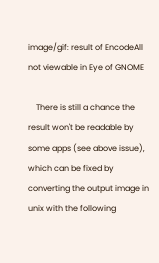image/gif: result of EncodeAll not viewable in Eye of GNOME

    There is still a chance the result won't be readable by some apps (see above issue), which can be fixed by converting the output image in unix with the following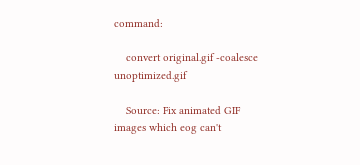command:

    convert original.gif -coalesce unoptimized.gif

    Source: Fix animated GIF images which eog can't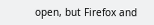open, but Firefox and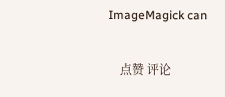ImageMagick can

    点赞 评论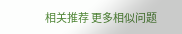相关推荐 更多相似问题